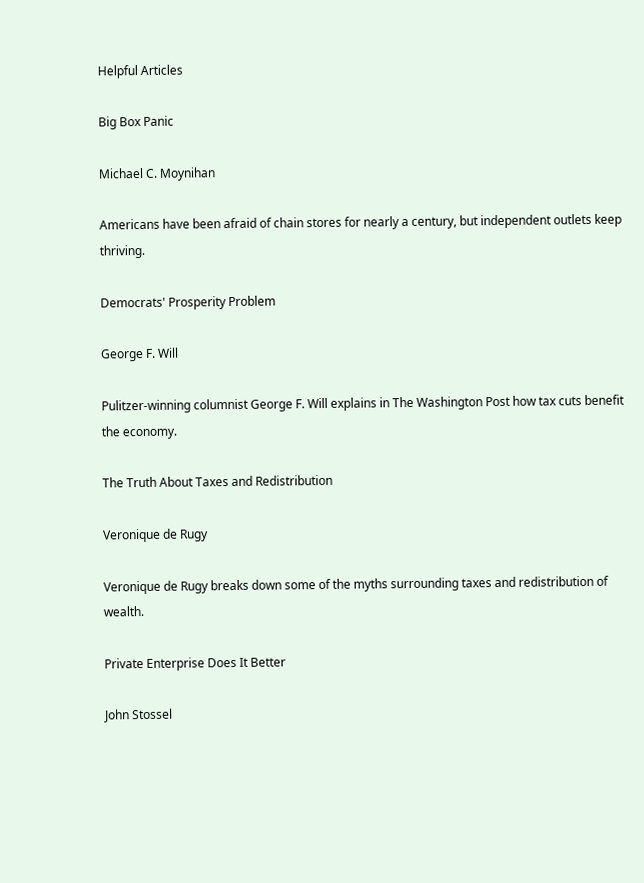Helpful Articles

Big Box Panic

Michael C. Moynihan

Americans have been afraid of chain stores for nearly a century, but independent outlets keep thriving.

Democrats' Prosperity Problem

George F. Will

Pulitzer-winning columnist George F. Will explains in The Washington Post how tax cuts benefit the economy.

The Truth About Taxes and Redistribution

Veronique de Rugy

Veronique de Rugy breaks down some of the myths surrounding taxes and redistribution of wealth.

Private Enterprise Does It Better

John Stossel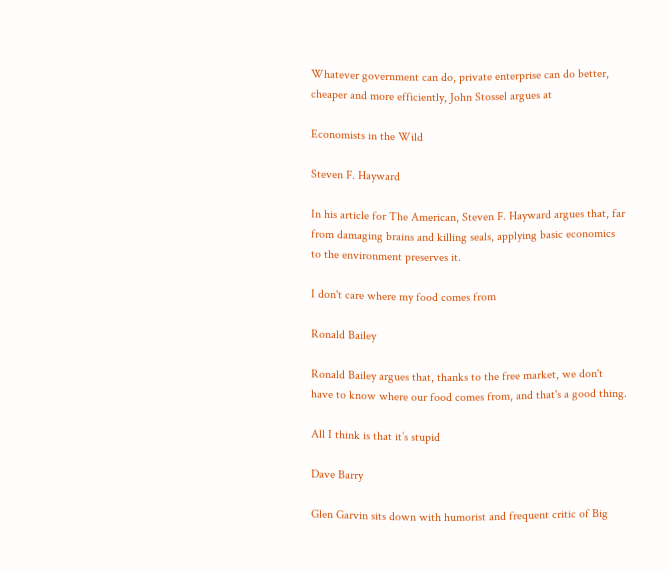Whatever government can do, private enterprise can do better, cheaper and more efficiently, John Stossel argues at

Economists in the Wild

Steven F. Hayward

In his article for The American, Steven F. Hayward argues that, far from damaging brains and killing seals, applying basic economics to the environment preserves it.

I don't care where my food comes from

Ronald Bailey

Ronald Bailey argues that, thanks to the free market, we don't have to know where our food comes from, and that's a good thing.

All I think is that it’s stupid

Dave Barry

Glen Garvin sits down with humorist and frequent critic of Big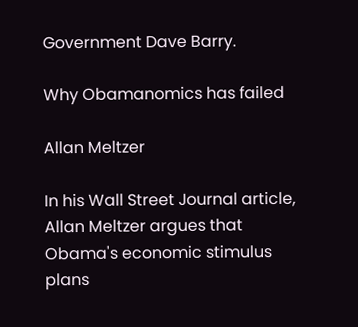Government Dave Barry.

Why Obamanomics has failed

Allan Meltzer

In his Wall Street Journal article, Allan Meltzer argues that Obama's economic stimulus plans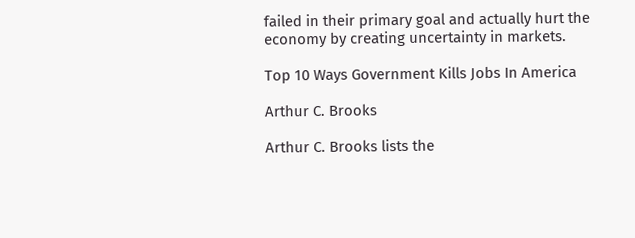failed in their primary goal and actually hurt the economy by creating uncertainty in markets.

Top 10 Ways Government Kills Jobs In America

Arthur C. Brooks

Arthur C. Brooks lists the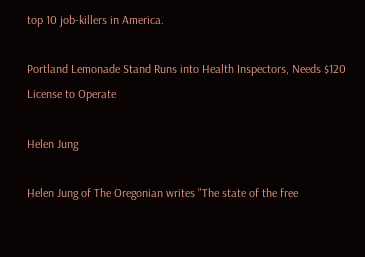top 10 job-killers in America.

Portland Lemonade Stand Runs into Health Inspectors, Needs $120 License to Operate

Helen Jung

Helen Jung of The Oregonian writes "The state of the free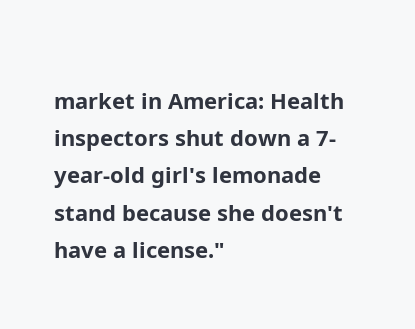market in America: Health inspectors shut down a 7-year-old girl's lemonade stand because she doesn't have a license."